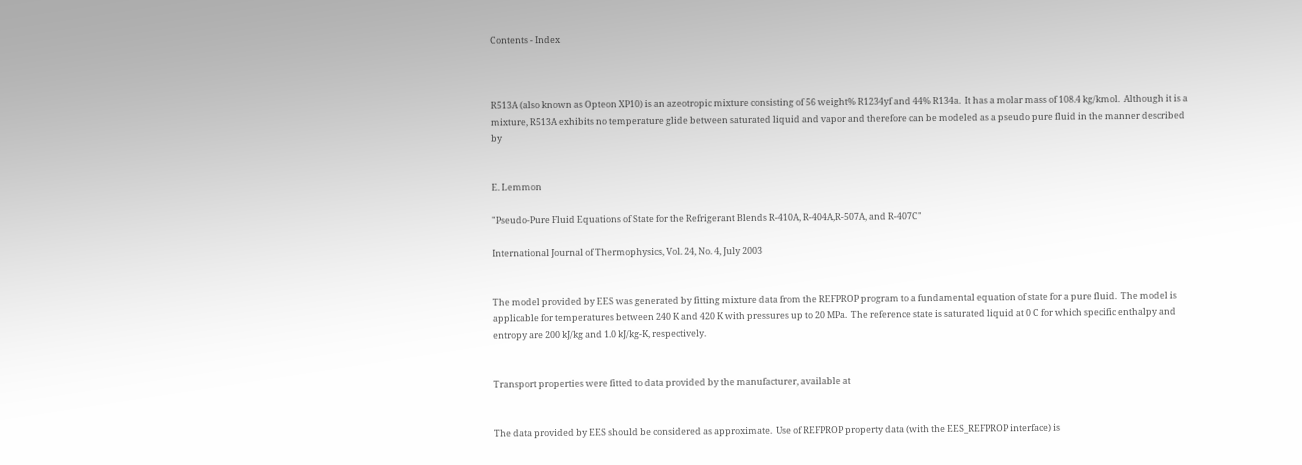Contents - Index



R513A (also known as Opteon XP10) is an azeotropic mixture consisting of 56 weight% R1234yf and 44% R134a.  It has a molar mass of 108.4 kg/kmol.  Although it is a mixture, R513A exhibits no temperature glide between saturated liquid and vapor and therefore can be modeled as a pseudo pure fluid in the manner described by


E. Lemmon

"Pseudo-Pure Fluid Equations of State for the Refrigerant Blends R-410A, R-404A,R-507A, and R-407C"

International Journal of Thermophysics, Vol. 24, No. 4, July 2003


The model provided by EES was generated by fitting mixture data from the REFPROP program to a fundamental equation of state for a pure fluid.  The model is applicable for temperatures between 240 K and 420 K with pressures up to 20 MPa.  The reference state is saturated liquid at 0 C for which specific enthalpy and entropy are 200 kJ/kg and 1.0 kJ/kg-K, respectively.


Transport properties were fitted to data provided by the manufacturer, available at


The data provided by EES should be considered as approximate.  Use of REFPROP property data (with the EES_REFPROP interface) is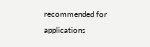recommended for applications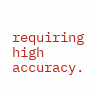requiring high accuracy.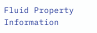Fluid Property Information